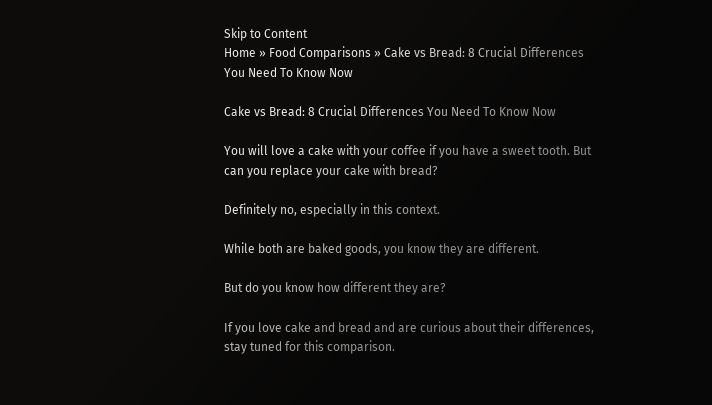Skip to Content
Home » Food Comparisons » Cake vs Bread: 8 Crucial Differences You Need To Know Now

Cake vs Bread: 8 Crucial Differences You Need To Know Now

You will love a cake with your coffee if you have a sweet tooth. But can you replace your cake with bread?

Definitely no, especially in this context.

While both are baked goods, you know they are different.

But do you know how different they are?

If you love cake and bread and are curious about their differences, stay tuned for this comparison.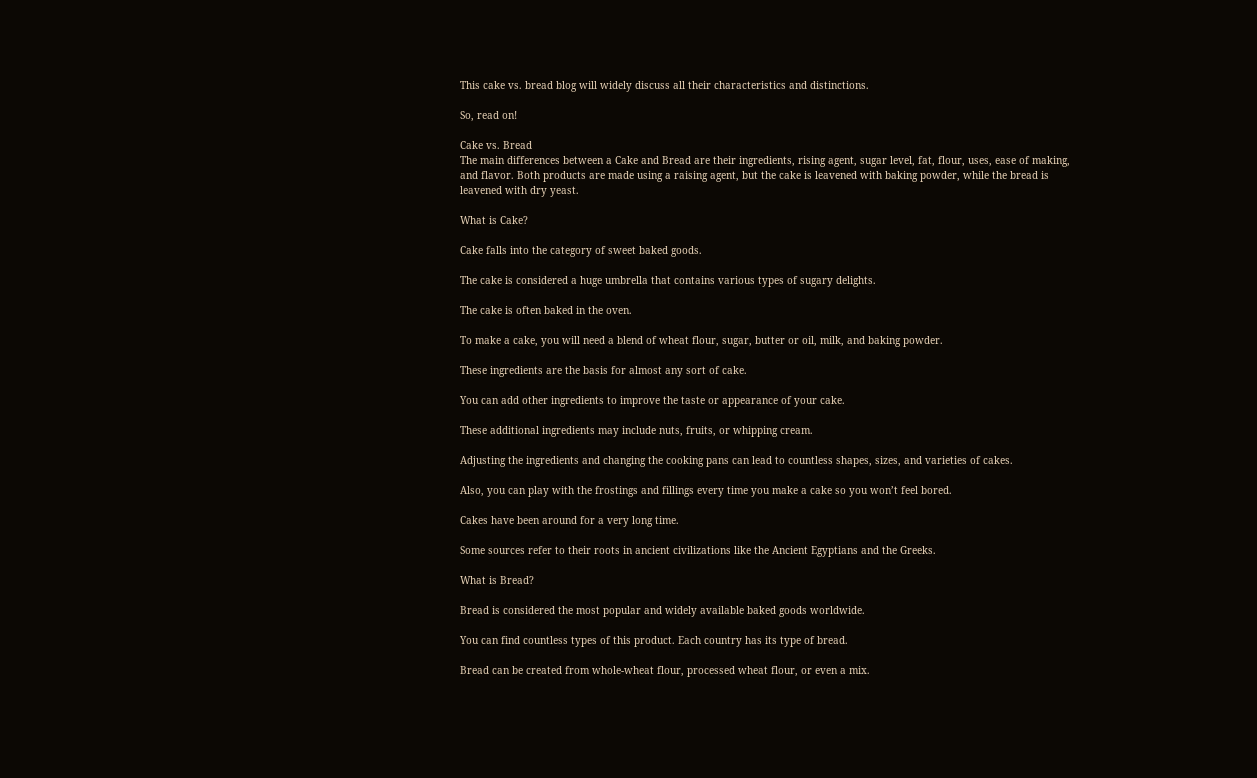This cake vs. bread blog will widely discuss all their characteristics and distinctions.

So, read on!

Cake vs. Bread
The main differences between a Cake and Bread are their ingredients, rising agent, sugar level, fat, flour, uses, ease of making, and flavor. Both products are made using a raising agent, but the cake is leavened with baking powder, while the bread is leavened with dry yeast.

What is Cake?

Cake falls into the category of sweet baked goods.

The cake is considered a huge umbrella that contains various types of sugary delights.

The cake is often baked in the oven.

To make a cake, you will need a blend of wheat flour, sugar, butter or oil, milk, and baking powder.

These ingredients are the basis for almost any sort of cake.

You can add other ingredients to improve the taste or appearance of your cake.

These additional ingredients may include nuts, fruits, or whipping cream.

Adjusting the ingredients and changing the cooking pans can lead to countless shapes, sizes, and varieties of cakes.

Also, you can play with the frostings and fillings every time you make a cake so you won’t feel bored.

Cakes have been around for a very long time.

Some sources refer to their roots in ancient civilizations like the Ancient Egyptians and the Greeks.

What is Bread?

Bread is considered the most popular and widely available baked goods worldwide.

You can find countless types of this product. Each country has its type of bread.

Bread can be created from whole-wheat flour, processed wheat flour, or even a mix.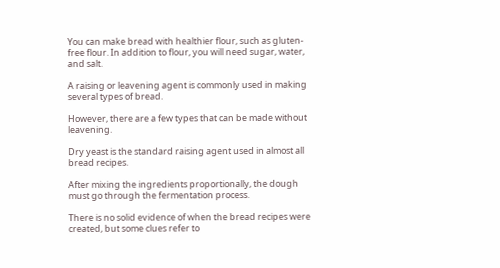You can make bread with healthier flour, such as gluten-free flour. In addition to flour, you will need sugar, water, and salt.

A raising or leavening agent is commonly used in making several types of bread.

However, there are a few types that can be made without leavening.

Dry yeast is the standard raising agent used in almost all bread recipes.

After mixing the ingredients proportionally, the dough must go through the fermentation process.

There is no solid evidence of when the bread recipes were created, but some clues refer to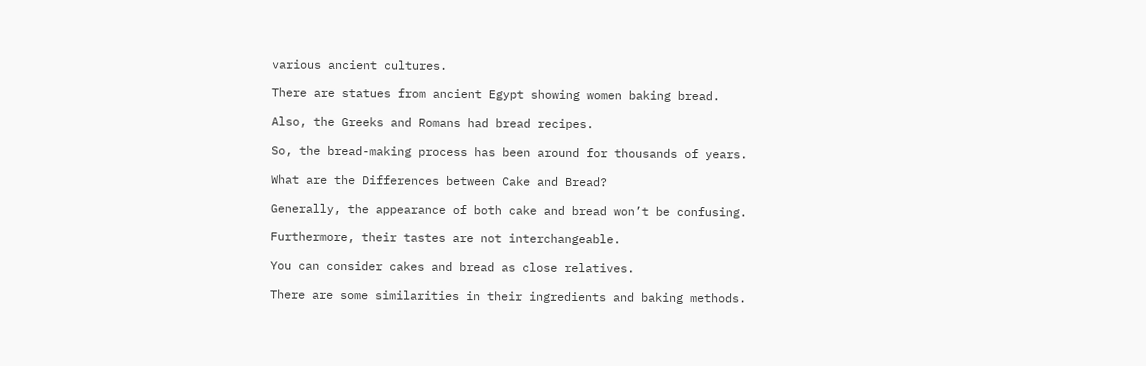various ancient cultures.

There are statues from ancient Egypt showing women baking bread.

Also, the Greeks and Romans had bread recipes.

So, the bread-making process has been around for thousands of years.

What are the Differences between Cake and Bread?

Generally, the appearance of both cake and bread won’t be confusing.

Furthermore, their tastes are not interchangeable.

You can consider cakes and bread as close relatives.

There are some similarities in their ingredients and baking methods.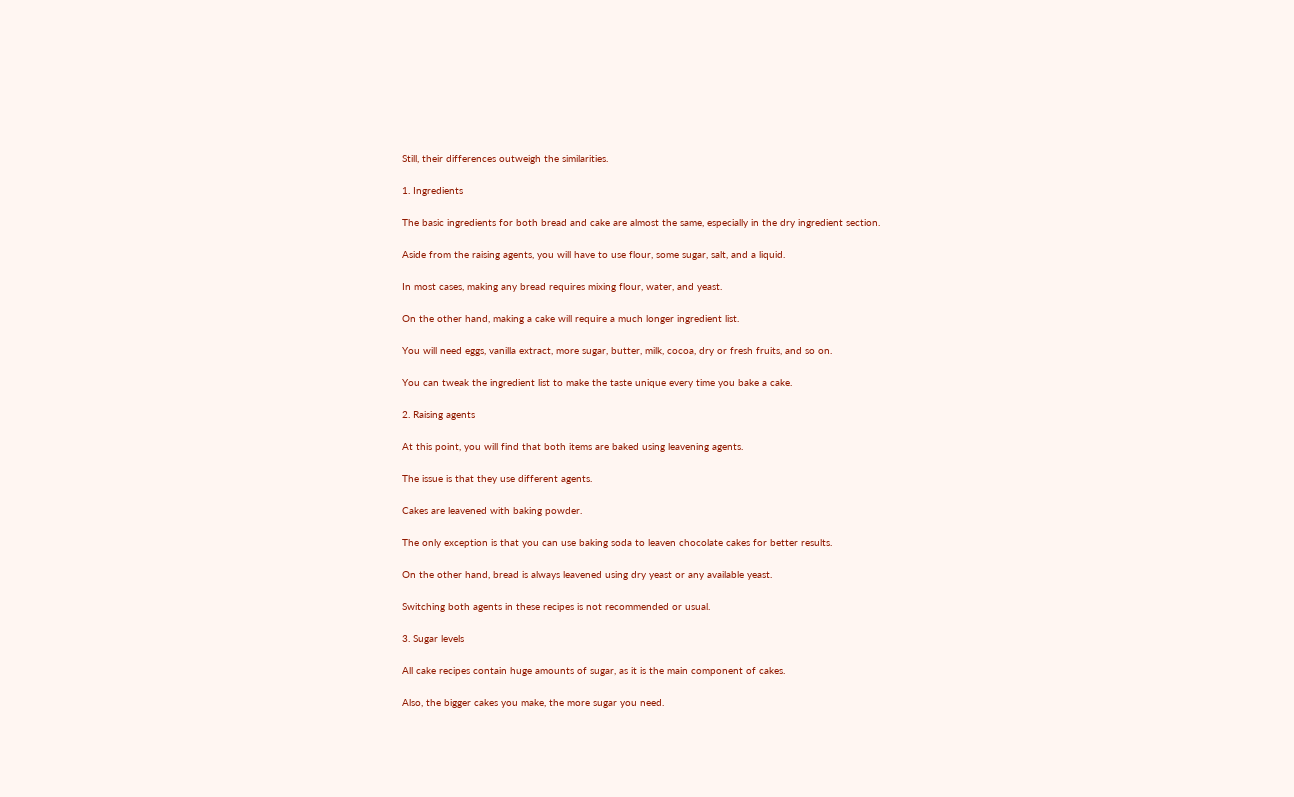Still, their differences outweigh the similarities.

1. Ingredients

The basic ingredients for both bread and cake are almost the same, especially in the dry ingredient section.

Aside from the raising agents, you will have to use flour, some sugar, salt, and a liquid.

In most cases, making any bread requires mixing flour, water, and yeast.

On the other hand, making a cake will require a much longer ingredient list.

You will need eggs, vanilla extract, more sugar, butter, milk, cocoa, dry or fresh fruits, and so on.

You can tweak the ingredient list to make the taste unique every time you bake a cake.

2. Raising agents

At this point, you will find that both items are baked using leavening agents.

The issue is that they use different agents.

Cakes are leavened with baking powder.

The only exception is that you can use baking soda to leaven chocolate cakes for better results.

On the other hand, bread is always leavened using dry yeast or any available yeast.

Switching both agents in these recipes is not recommended or usual.

3. Sugar levels

All cake recipes contain huge amounts of sugar, as it is the main component of cakes.

Also, the bigger cakes you make, the more sugar you need.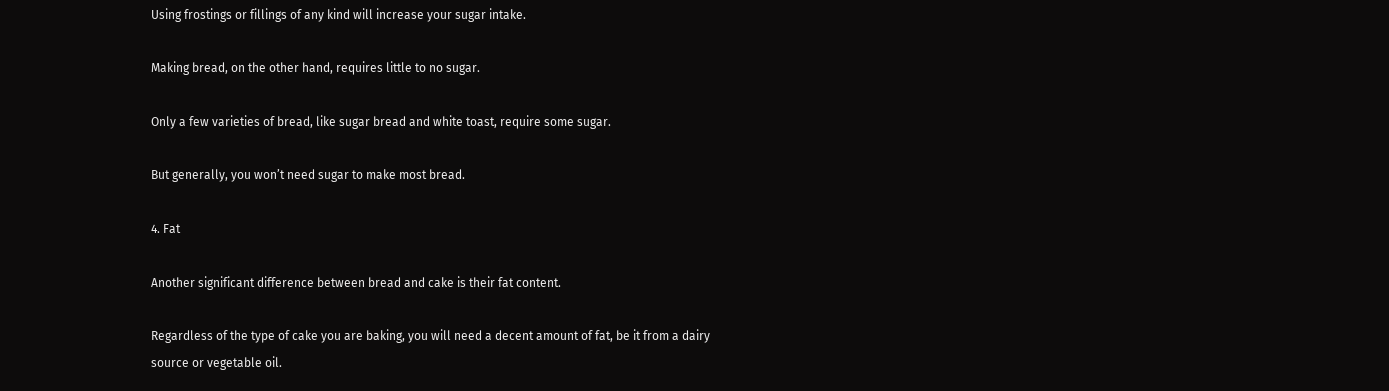Using frostings or fillings of any kind will increase your sugar intake.

Making bread, on the other hand, requires little to no sugar.

Only a few varieties of bread, like sugar bread and white toast, require some sugar.

But generally, you won’t need sugar to make most bread.

4. Fat

Another significant difference between bread and cake is their fat content.

Regardless of the type of cake you are baking, you will need a decent amount of fat, be it from a dairy source or vegetable oil.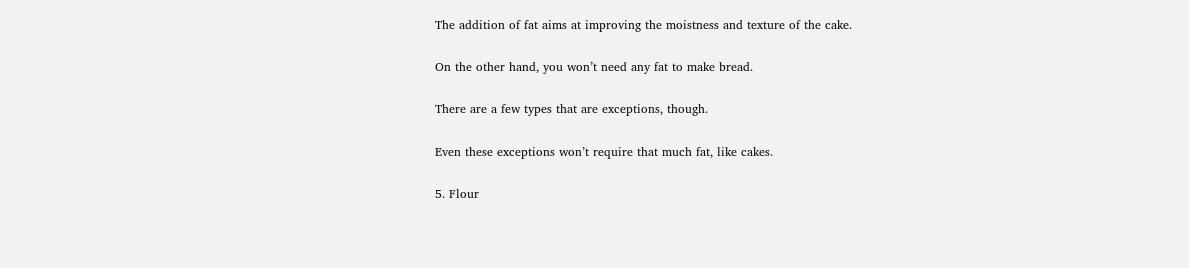The addition of fat aims at improving the moistness and texture of the cake.

On the other hand, you won’t need any fat to make bread.

There are a few types that are exceptions, though.

Even these exceptions won’t require that much fat, like cakes.

5. Flour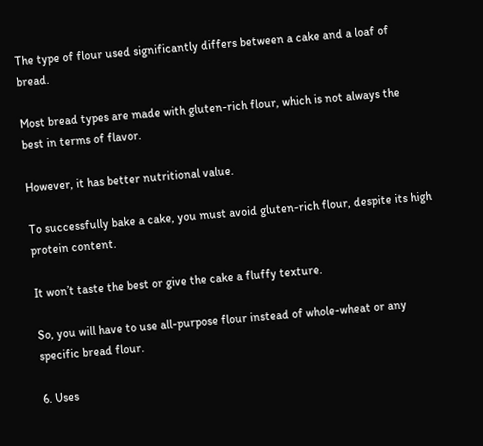The type of flour used significantly differs between a cake and a loaf of bread.

Most bread types are made with gluten-rich flour, which is not always the best in terms of flavor.

However, it has better nutritional value.

To successfully bake a cake, you must avoid gluten-rich flour, despite its high protein content.

It won’t taste the best or give the cake a fluffy texture.

So, you will have to use all-purpose flour instead of whole-wheat or any specific bread flour.

6. Uses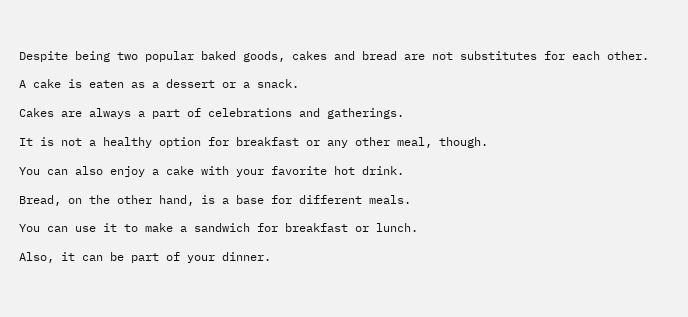Despite being two popular baked goods, cakes and bread are not substitutes for each other.

A cake is eaten as a dessert or a snack.

Cakes are always a part of celebrations and gatherings.

It is not a healthy option for breakfast or any other meal, though.

You can also enjoy a cake with your favorite hot drink.

Bread, on the other hand, is a base for different meals.

You can use it to make a sandwich for breakfast or lunch.

Also, it can be part of your dinner.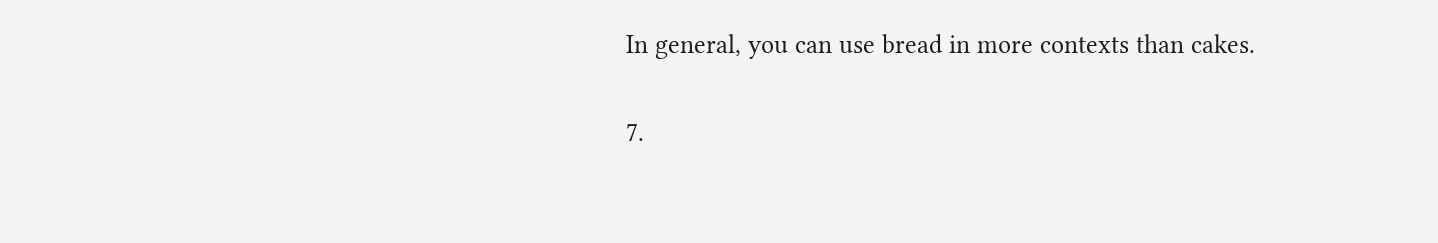In general, you can use bread in more contexts than cakes.

7.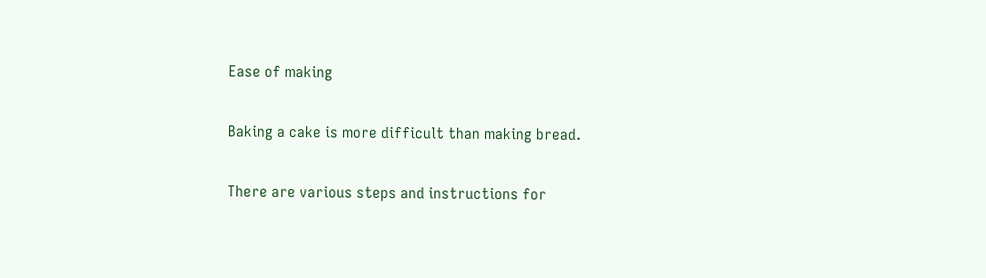Ease of making

Baking a cake is more difficult than making bread.

There are various steps and instructions for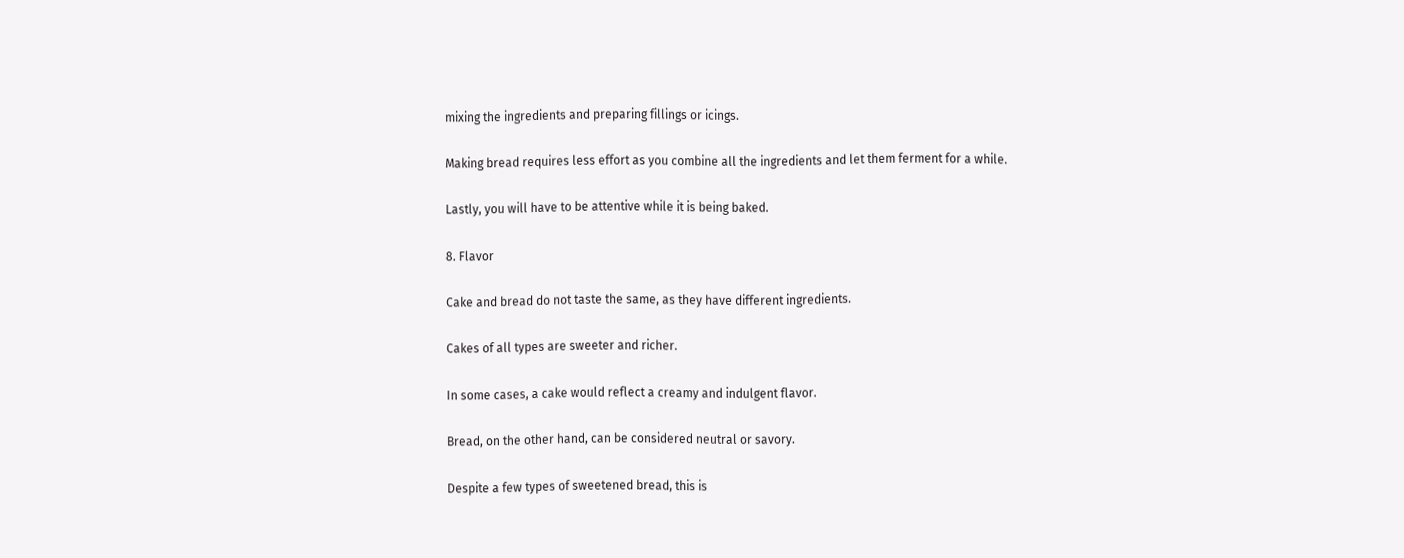mixing the ingredients and preparing fillings or icings.

Making bread requires less effort as you combine all the ingredients and let them ferment for a while.

Lastly, you will have to be attentive while it is being baked.

8. Flavor

Cake and bread do not taste the same, as they have different ingredients.

Cakes of all types are sweeter and richer.

In some cases, a cake would reflect a creamy and indulgent flavor.

Bread, on the other hand, can be considered neutral or savory.

Despite a few types of sweetened bread, this is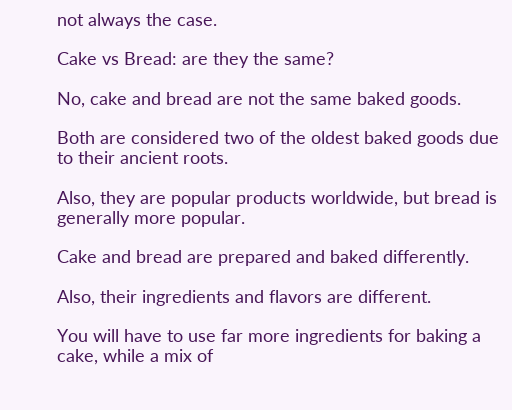not always the case.

Cake vs Bread: are they the same?

No, cake and bread are not the same baked goods.

Both are considered two of the oldest baked goods due to their ancient roots.

Also, they are popular products worldwide, but bread is generally more popular.

Cake and bread are prepared and baked differently.

Also, their ingredients and flavors are different.

You will have to use far more ingredients for baking a cake, while a mix of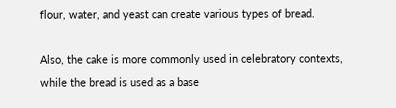flour, water, and yeast can create various types of bread.

Also, the cake is more commonly used in celebratory contexts, while the bread is used as a base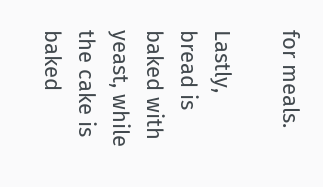for meals.

Lastly, bread is baked with yeast, while the cake is baked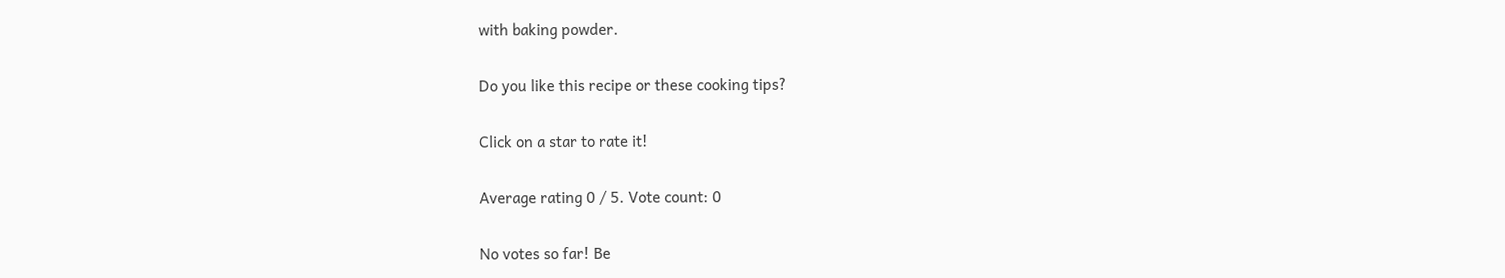with baking powder.

Do you like this recipe or these cooking tips?

Click on a star to rate it!

Average rating 0 / 5. Vote count: 0

No votes so far! Be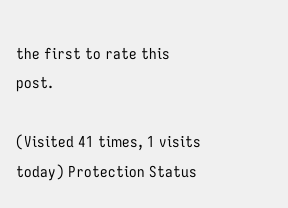the first to rate this post.

(Visited 41 times, 1 visits today) Protection Status